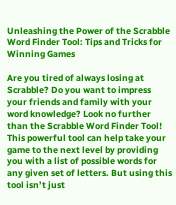Unleashing the Power of the Scrabble Word Finder Tool: Tips and Tricks for Winning Games

Are you tired of always losing at Scrabble? Do you want to impress your friends and family with your word knowledge? Look no further than the Scrabble Word Finder Tool! This powerful tool can help take your game to the next level by providing you with a list of possible words for any given set of letters. But using this tool isn’t just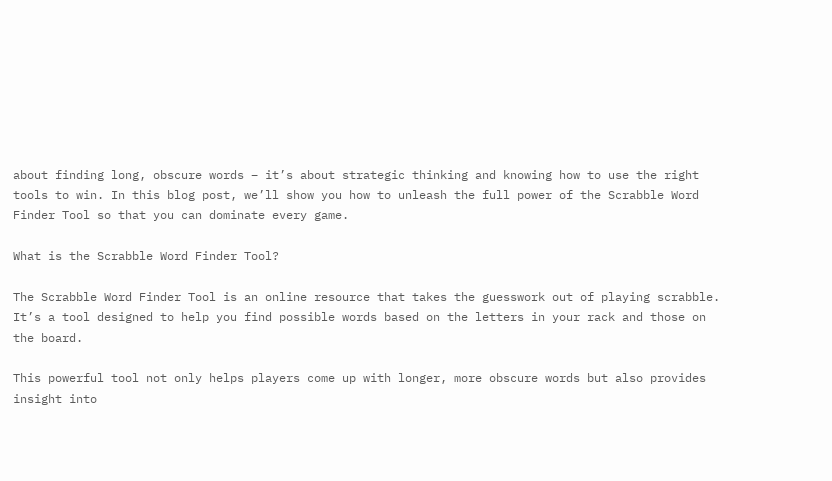about finding long, obscure words – it’s about strategic thinking and knowing how to use the right tools to win. In this blog post, we’ll show you how to unleash the full power of the Scrabble Word Finder Tool so that you can dominate every game.

What is the Scrabble Word Finder Tool?

The Scrabble Word Finder Tool is an online resource that takes the guesswork out of playing scrabble. It’s a tool designed to help you find possible words based on the letters in your rack and those on the board.

This powerful tool not only helps players come up with longer, more obscure words but also provides insight into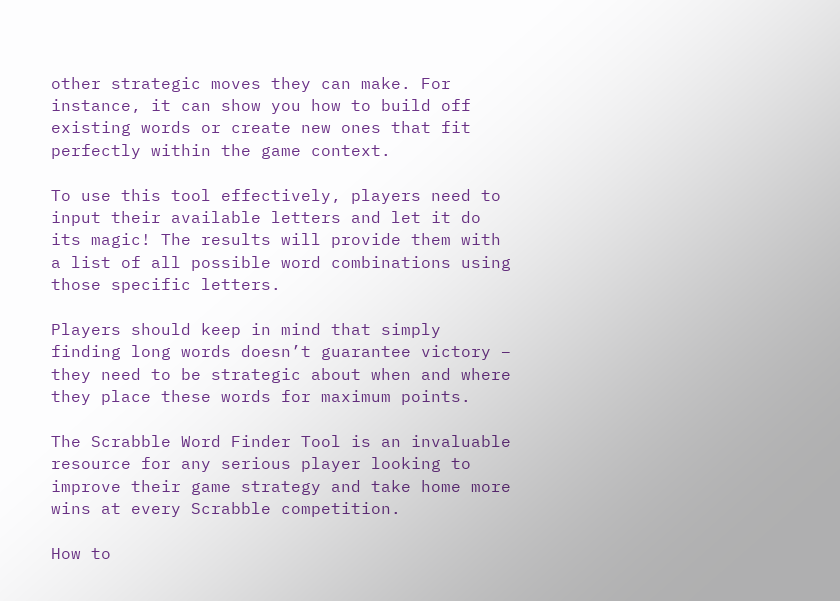other strategic moves they can make. For instance, it can show you how to build off existing words or create new ones that fit perfectly within the game context.

To use this tool effectively, players need to input their available letters and let it do its magic! The results will provide them with a list of all possible word combinations using those specific letters.

Players should keep in mind that simply finding long words doesn’t guarantee victory – they need to be strategic about when and where they place these words for maximum points.

The Scrabble Word Finder Tool is an invaluable resource for any serious player looking to improve their game strategy and take home more wins at every Scrabble competition.

How to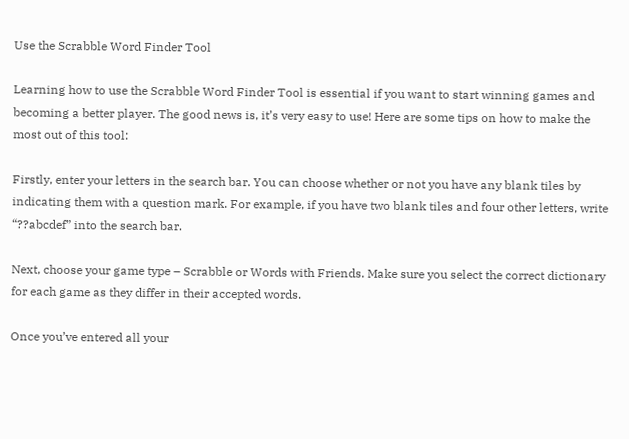Use the Scrabble Word Finder Tool

Learning how to use the Scrabble Word Finder Tool is essential if you want to start winning games and becoming a better player. The good news is, it’s very easy to use! Here are some tips on how to make the most out of this tool:

Firstly, enter your letters in the search bar. You can choose whether or not you have any blank tiles by indicating them with a question mark. For example, if you have two blank tiles and four other letters, write “??abcdef” into the search bar.

Next, choose your game type – Scrabble or Words with Friends. Make sure you select the correct dictionary for each game as they differ in their accepted words.

Once you’ve entered all your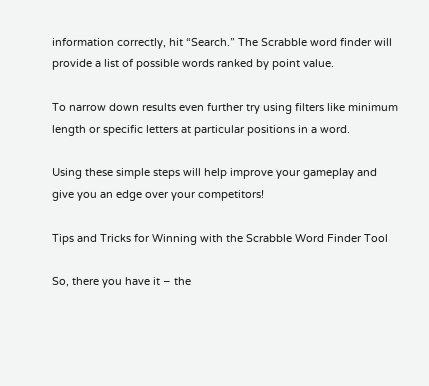information correctly, hit “Search.” The Scrabble word finder will provide a list of possible words ranked by point value.

To narrow down results even further try using filters like minimum length or specific letters at particular positions in a word.

Using these simple steps will help improve your gameplay and give you an edge over your competitors!

Tips and Tricks for Winning with the Scrabble Word Finder Tool

So, there you have it – the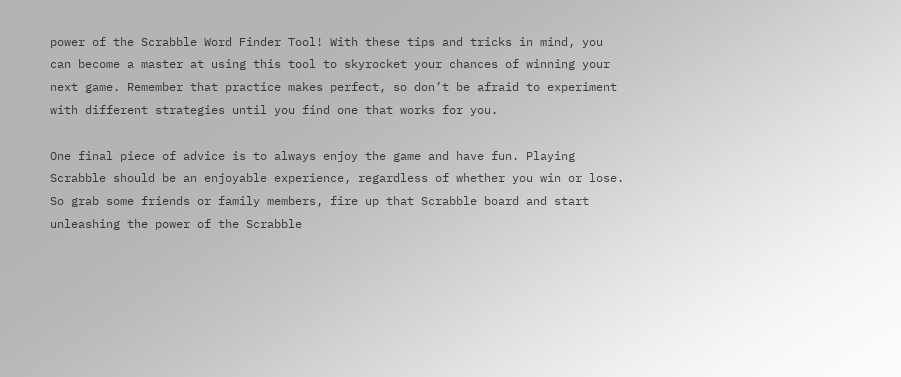power of the Scrabble Word Finder Tool! With these tips and tricks in mind, you can become a master at using this tool to skyrocket your chances of winning your next game. Remember that practice makes perfect, so don’t be afraid to experiment with different strategies until you find one that works for you.

One final piece of advice is to always enjoy the game and have fun. Playing Scrabble should be an enjoyable experience, regardless of whether you win or lose. So grab some friends or family members, fire up that Scrabble board and start unleashing the power of the Scrabble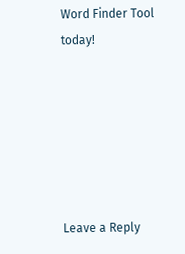Word Finder Tool today!






Leave a Reply